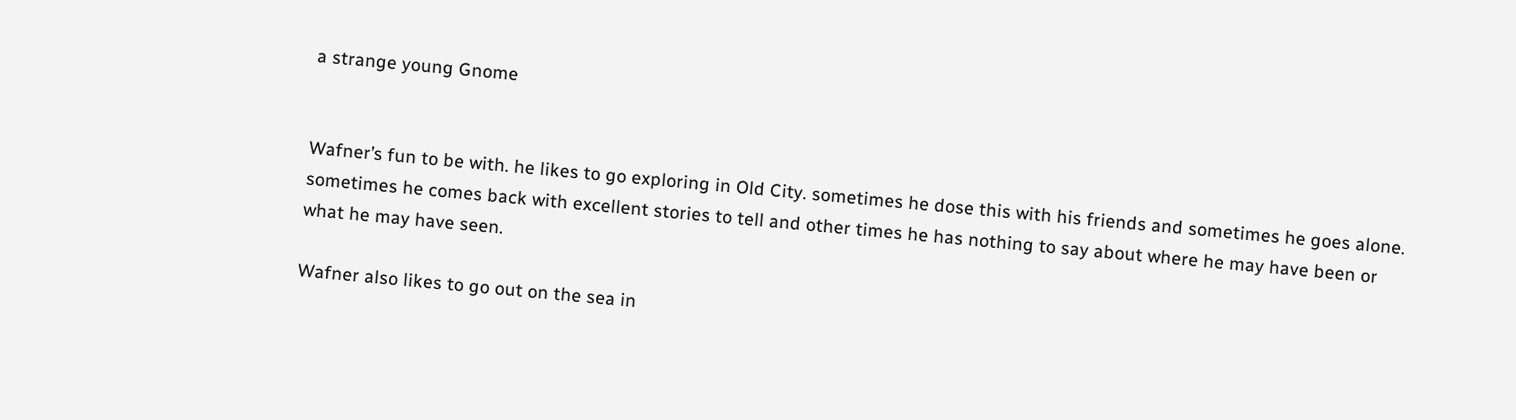a strange young Gnome


Wafner’s fun to be with. he likes to go exploring in Old City. sometimes he dose this with his friends and sometimes he goes alone. sometimes he comes back with excellent stories to tell and other times he has nothing to say about where he may have been or what he may have seen.

Wafner also likes to go out on the sea in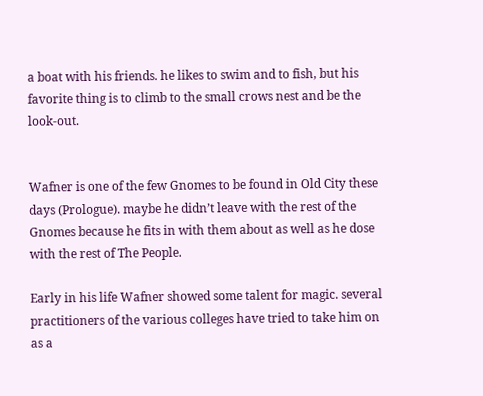a boat with his friends. he likes to swim and to fish, but his favorite thing is to climb to the small crows nest and be the look-out.


Wafner is one of the few Gnomes to be found in Old City these days (Prologue). maybe he didn’t leave with the rest of the Gnomes because he fits in with them about as well as he dose with the rest of The People.

Early in his life Wafner showed some talent for magic. several practitioners of the various colleges have tried to take him on as a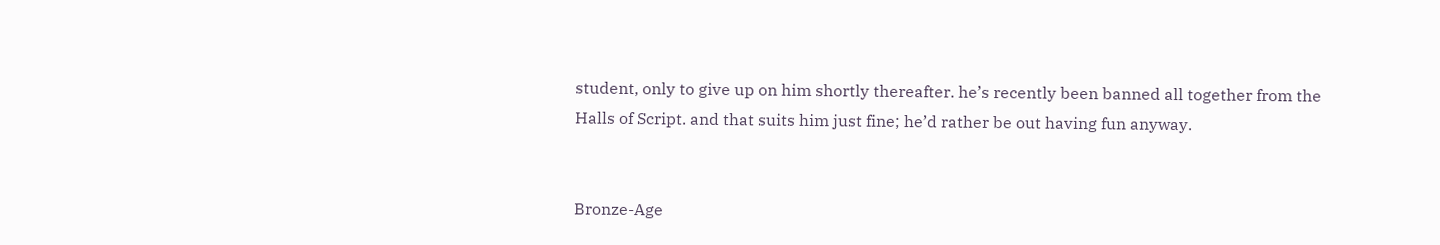student, only to give up on him shortly thereafter. he’s recently been banned all together from the Halls of Script. and that suits him just fine; he’d rather be out having fun anyway.


Bronze-Age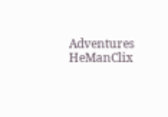Adventures HeManClix